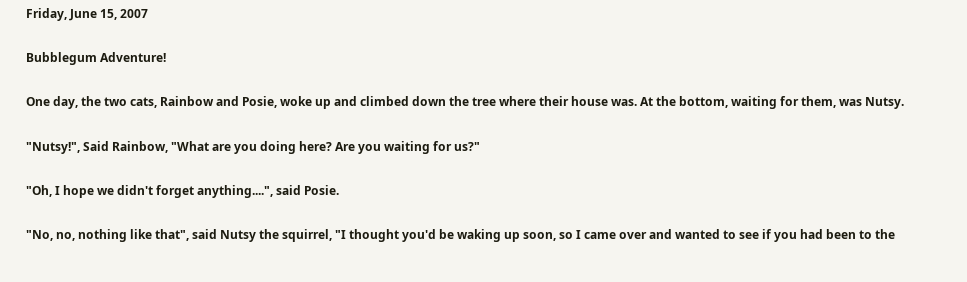Friday, June 15, 2007

Bubblegum Adventure!

One day, the two cats, Rainbow and Posie, woke up and climbed down the tree where their house was. At the bottom, waiting for them, was Nutsy.

"Nutsy!", Said Rainbow, "What are you doing here? Are you waiting for us?"

"Oh, I hope we didn't forget anything....", said Posie.

"No, no, nothing like that", said Nutsy the squirrel, "I thought you'd be waking up soon, so I came over and wanted to see if you had been to the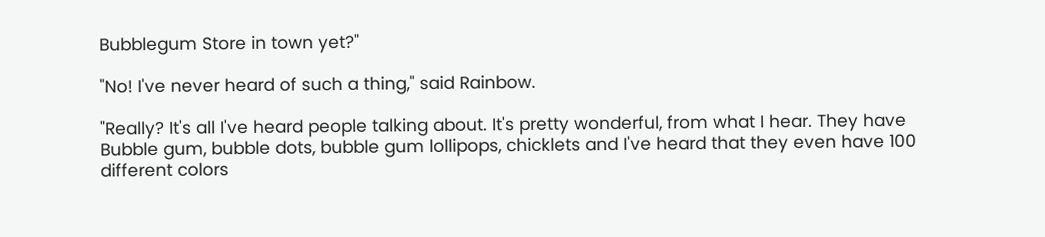Bubblegum Store in town yet?"

"No! I've never heard of such a thing," said Rainbow.

"Really? It's all I've heard people talking about. It's pretty wonderful, from what I hear. They have Bubble gum, bubble dots, bubble gum lollipops, chicklets and I've heard that they even have 100 different colors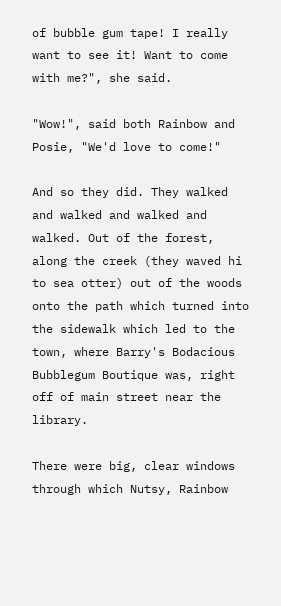of bubble gum tape! I really want to see it! Want to come with me?", she said.

"Wow!", said both Rainbow and Posie, "We'd love to come!"

And so they did. They walked and walked and walked and walked. Out of the forest, along the creek (they waved hi to sea otter) out of the woods onto the path which turned into the sidewalk which led to the town, where Barry's Bodacious Bubblegum Boutique was, right off of main street near the library.

There were big, clear windows through which Nutsy, Rainbow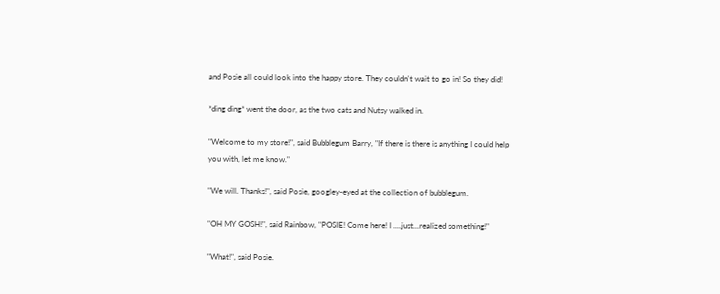and Posie all could look into the happy store. They couldn't wait to go in! So they did!

*ding ding* went the door, as the two cats and Nutsy walked in.

"Welcome to my store!", said Bubblegum Barry, "If there is there is anything I could help you with, let me know."

"We will. Thanks!", said Posie, googley-eyed at the collection of bubblegum.

"OH MY GOSH!", said Rainbow, "POSIE! Come here! I ....just...realized something!"

"What!", said Posie.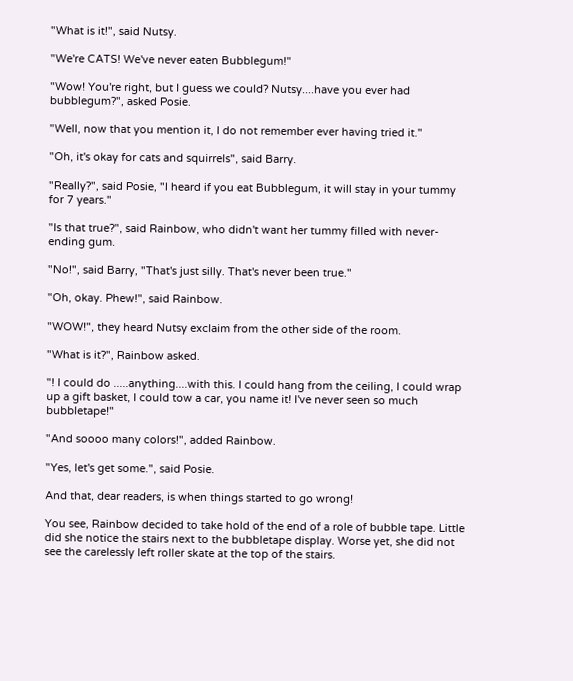"What is it!", said Nutsy.

"We're CATS! We've never eaten Bubblegum!"

"Wow! You're right, but I guess we could? Nutsy....have you ever had bubblegum?", asked Posie.

"Well, now that you mention it, I do not remember ever having tried it."

"Oh, it's okay for cats and squirrels", said Barry.

"Really?", said Posie, "I heard if you eat Bubblegum, it will stay in your tummy for 7 years."

"Is that true?", said Rainbow, who didn't want her tummy filled with never-ending gum.

"No!", said Barry, "That's just silly. That's never been true."

"Oh, okay. Phew!", said Rainbow.

"WOW!", they heard Nutsy exclaim from the other side of the room.

"What is it?", Rainbow asked.

"! I could do .....anything....with this. I could hang from the ceiling, I could wrap up a gift basket, I could tow a car, you name it! I've never seen so much bubbletape!"

"And soooo many colors!", added Rainbow.

"Yes, let's get some.", said Posie.

And that, dear readers, is when things started to go wrong!

You see, Rainbow decided to take hold of the end of a role of bubble tape. Little did she notice the stairs next to the bubbletape display. Worse yet, she did not see the carelessly left roller skate at the top of the stairs.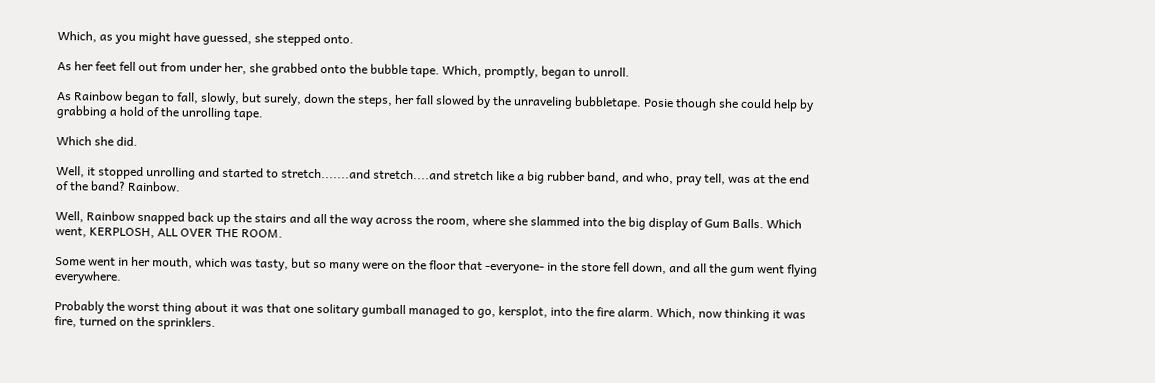Which, as you might have guessed, she stepped onto.

As her feet fell out from under her, she grabbed onto the bubble tape. Which, promptly, began to unroll.

As Rainbow began to fall, slowly, but surely, down the steps, her fall slowed by the unraveling bubbletape. Posie though she could help by grabbing a hold of the unrolling tape.

Which she did.

Well, it stopped unrolling and started to stretch.......and stretch....and stretch like a big rubber band, and who, pray tell, was at the end of the band? Rainbow.

Well, Rainbow snapped back up the stairs and all the way across the room, where she slammed into the big display of Gum Balls. Which went, KERPLOSH, ALL OVER THE ROOM.

Some went in her mouth, which was tasty, but so many were on the floor that -everyone- in the store fell down, and all the gum went flying everywhere.

Probably the worst thing about it was that one solitary gumball managed to go, kersplot, into the fire alarm. Which, now thinking it was fire, turned on the sprinklers.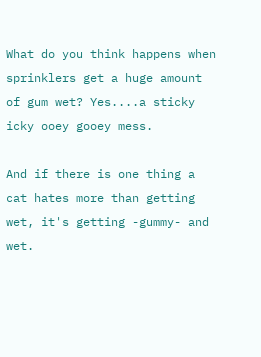What do you think happens when sprinklers get a huge amount of gum wet? Yes....a sticky icky ooey gooey mess.

And if there is one thing a cat hates more than getting wet, it's getting -gummy- and wet.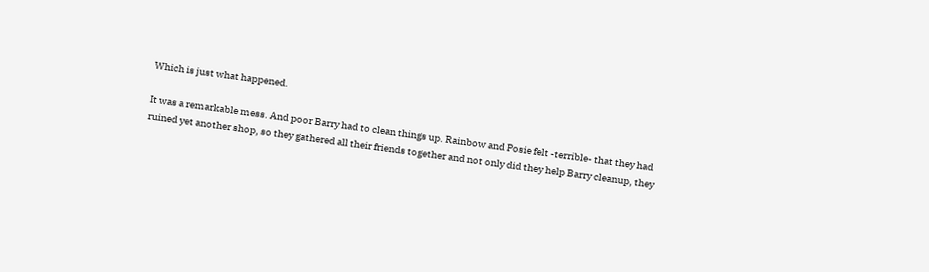Which is just what happened.

It was a remarkable mess. And poor Barry had to clean things up. Rainbow and Posie felt -terrible- that they had ruined yet another shop, so they gathered all their friends together and not only did they help Barry cleanup, they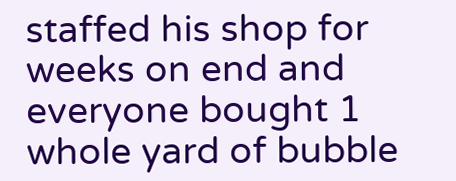staffed his shop for weeks on end and everyone bought 1 whole yard of bubble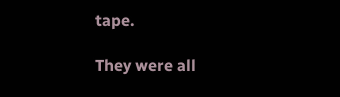tape.

They were all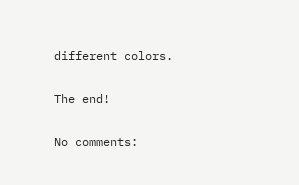different colors.

The end!

No comments: